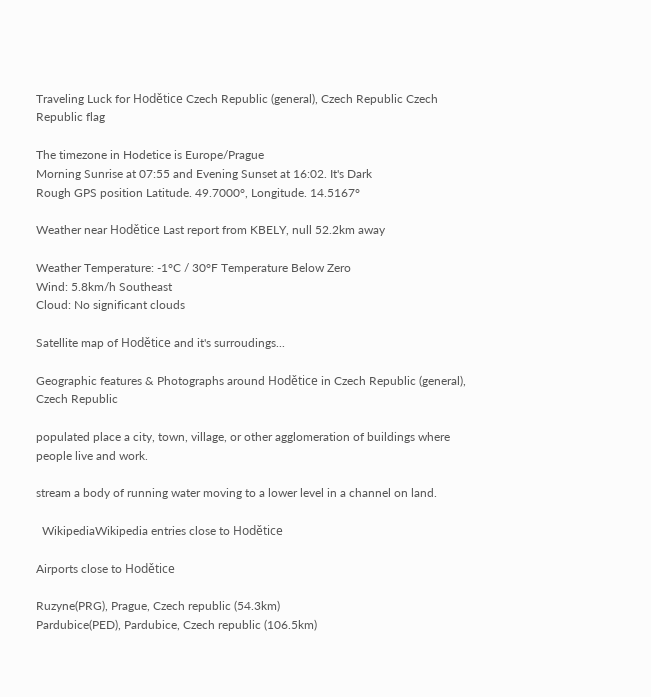Traveling Luck for Hodětice Czech Republic (general), Czech Republic Czech Republic flag

The timezone in Hodetice is Europe/Prague
Morning Sunrise at 07:55 and Evening Sunset at 16:02. It's Dark
Rough GPS position Latitude. 49.7000°, Longitude. 14.5167°

Weather near Hodětice Last report from KBELY, null 52.2km away

Weather Temperature: -1°C / 30°F Temperature Below Zero
Wind: 5.8km/h Southeast
Cloud: No significant clouds

Satellite map of Hodětice and it's surroudings...

Geographic features & Photographs around Hodětice in Czech Republic (general), Czech Republic

populated place a city, town, village, or other agglomeration of buildings where people live and work.

stream a body of running water moving to a lower level in a channel on land.

  WikipediaWikipedia entries close to Hodětice

Airports close to Hodětice

Ruzyne(PRG), Prague, Czech republic (54.3km)
Pardubice(PED), Pardubice, Czech republic (106.5km)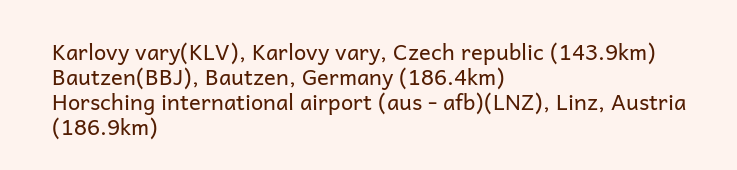Karlovy vary(KLV), Karlovy vary, Czech republic (143.9km)
Bautzen(BBJ), Bautzen, Germany (186.4km)
Horsching international airport (aus - afb)(LNZ), Linz, Austria (186.9km)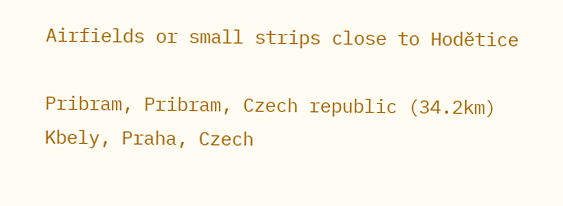Airfields or small strips close to Hodětice

Pribram, Pribram, Czech republic (34.2km)
Kbely, Praha, Czech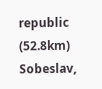republic (52.8km)
Sobeslav,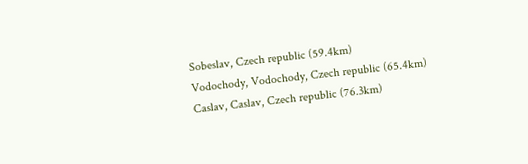Sobeslav, Czech republic (59.4km)
Vodochody, Vodochody, Czech republic (65.4km)
Caslav, Caslav, Czech republic (76.3km)